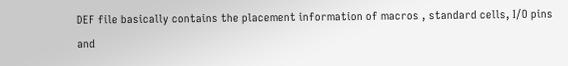DEF file basically contains the placement information of macros , standard cells, I/O pins and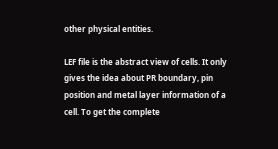other physical entities.

LEF file is the abstract view of cells. It only gives the idea about PR boundary, pin position and metal layer information of a cell. To get the complete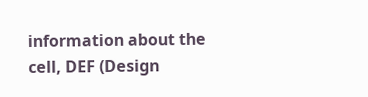information about the cell, DEF (Design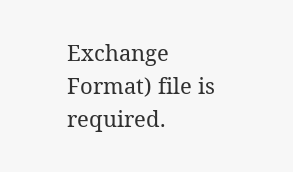Exchange Format) file is required.